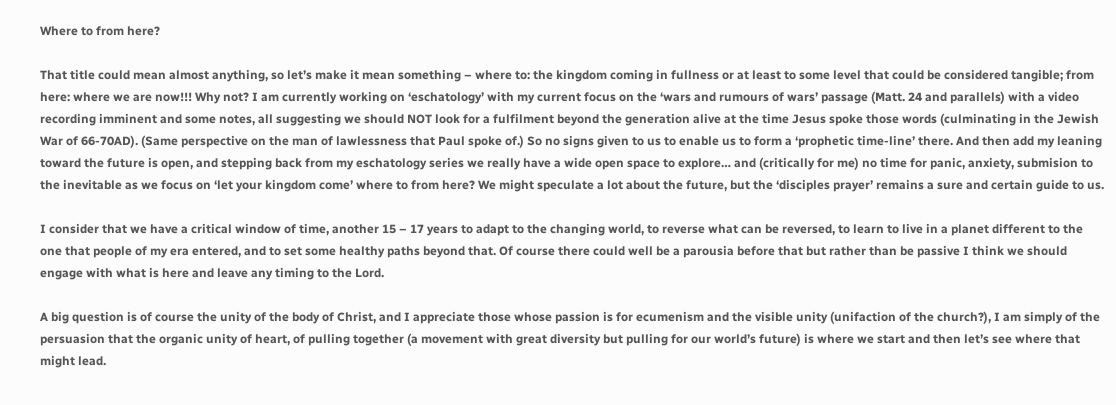Where to from here?

That title could mean almost anything, so let’s make it mean something – where to: the kingdom coming in fullness or at least to some level that could be considered tangible; from here: where we are now!!! Why not? I am currently working on ‘eschatology’ with my current focus on the ‘wars and rumours of wars’ passage (Matt. 24 and parallels) with a video recording imminent and some notes, all suggesting we should NOT look for a fulfilment beyond the generation alive at the time Jesus spoke those words (culminating in the Jewish War of 66-70AD). (Same perspective on the man of lawlessness that Paul spoke of.) So no signs given to us to enable us to form a ‘prophetic time-line’ there. And then add my leaning toward the future is open, and stepping back from my eschatology series we really have a wide open space to explore… and (critically for me) no time for panic, anxiety, submision to the inevitable as we focus on ‘let your kingdom come’ where to from here? We might speculate a lot about the future, but the ‘disciples prayer’ remains a sure and certain guide to us.

I consider that we have a critical window of time, another 15 – 17 years to adapt to the changing world, to reverse what can be reversed, to learn to live in a planet different to the one that people of my era entered, and to set some healthy paths beyond that. Of course there could well be a parousia before that but rather than be passive I think we should engage with what is here and leave any timing to the Lord.

A big question is of course the unity of the body of Christ, and I appreciate those whose passion is for ecumenism and the visible unity (unifaction of the church?), I am simply of the persuasion that the organic unity of heart, of pulling together (a movement with great diversity but pulling for our world’s future) is where we start and then let’s see where that might lead.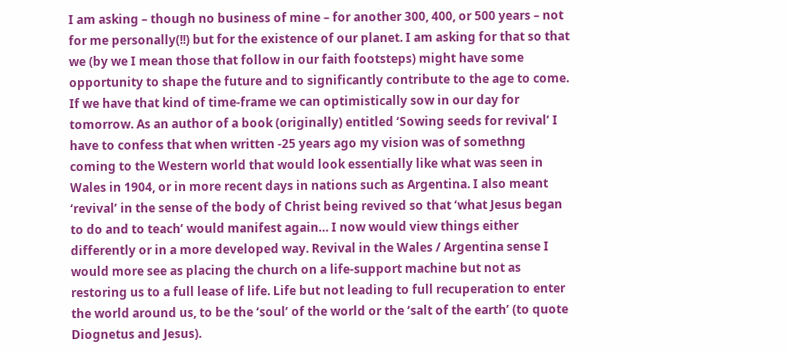I am asking – though no business of mine – for another 300, 400, or 500 years – not for me personally(!!) but for the existence of our planet. I am asking for that so that we (by we I mean those that follow in our faith footsteps) might have some opportunity to shape the future and to significantly contribute to the age to come. If we have that kind of time-frame we can optimistically sow in our day for tomorrow. As an author of a book (originally) entitled ‘Sowing seeds for revival’ I have to confess that when written -25 years ago my vision was of somethng coming to the Western world that would look essentially like what was seen in Wales in 1904, or in more recent days in nations such as Argentina. I also meant ‘revival’ in the sense of the body of Christ being revived so that ‘what Jesus began to do and to teach’ would manifest again… I now would view things either differently or in a more developed way. Revival in the Wales / Argentina sense I would more see as placing the church on a life-support machine but not as restoring us to a full lease of life. Life but not leading to full recuperation to enter the world around us, to be the ‘soul’ of the world or the ‘salt of the earth’ (to quote Diognetus and Jesus).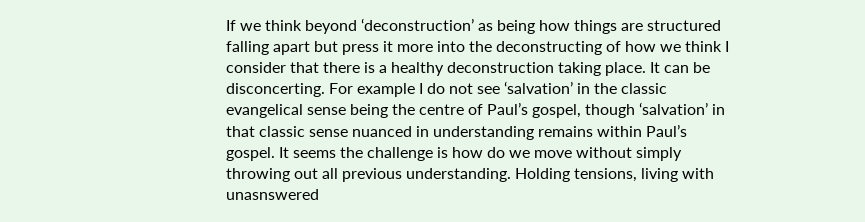If we think beyond ‘deconstruction’ as being how things are structured falling apart but press it more into the deconstructing of how we think I consider that there is a healthy deconstruction taking place. It can be disconcerting. For example I do not see ‘salvation’ in the classic evangelical sense being the centre of Paul’s gospel, though ‘salvation’ in that classic sense nuanced in understanding remains within Paul’s gospel. It seems the challenge is how do we move without simply throwing out all previous understanding. Holding tensions, living with unasnswered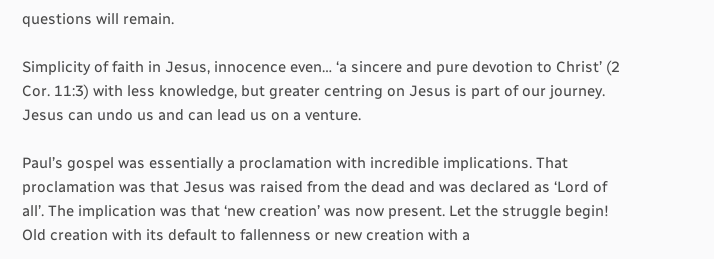questions will remain.

Simplicity of faith in Jesus, innocence even… ‘a sincere and pure devotion to Christ’ (2 Cor. 11:3) with less knowledge, but greater centring on Jesus is part of our journey. Jesus can undo us and can lead us on a venture.

Paul’s gospel was essentially a proclamation with incredible implications. That proclamation was that Jesus was raised from the dead and was declared as ‘Lord of all’. The implication was that ‘new creation’ was now present. Let the struggle begin! Old creation with its default to fallenness or new creation with a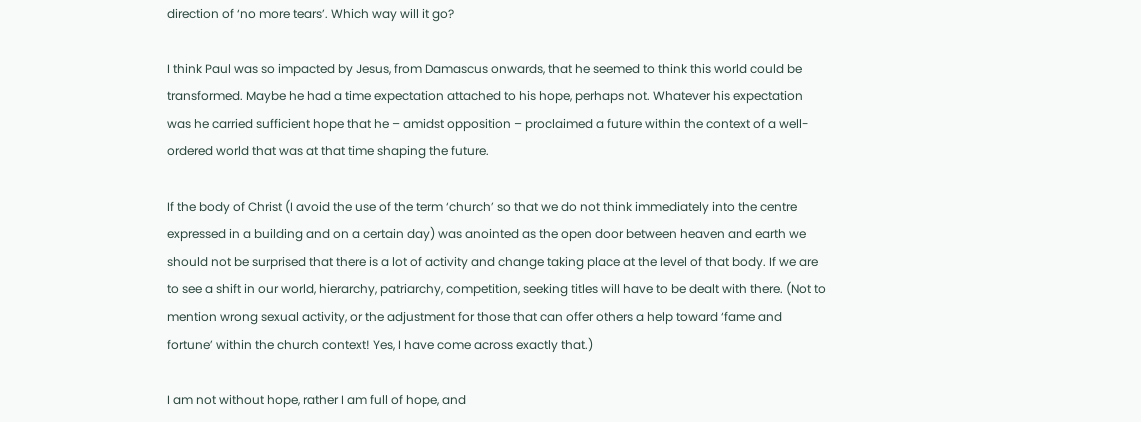direction of ‘no more tears’. Which way will it go?

I think Paul was so impacted by Jesus, from Damascus onwards, that he seemed to think this world could be transformed. Maybe he had a time expectation attached to his hope, perhaps not. Whatever his expectation was he carried sufficient hope that he – amidst opposition – proclaimed a future within the context of a well-ordered world that was at that time shaping the future.

If the body of Christ (I avoid the use of the term ‘church’ so that we do not think immediately into the centre expressed in a building and on a certain day) was anointed as the open door between heaven and earth we should not be surprised that there is a lot of activity and change taking place at the level of that body. If we are to see a shift in our world, hierarchy, patriarchy, competition, seeking titles will have to be dealt with there. (Not to mention wrong sexual activity, or the adjustment for those that can offer others a help toward ‘fame and fortune’ within the church context! Yes, I have come across exactly that.)

I am not without hope, rather I am full of hope, and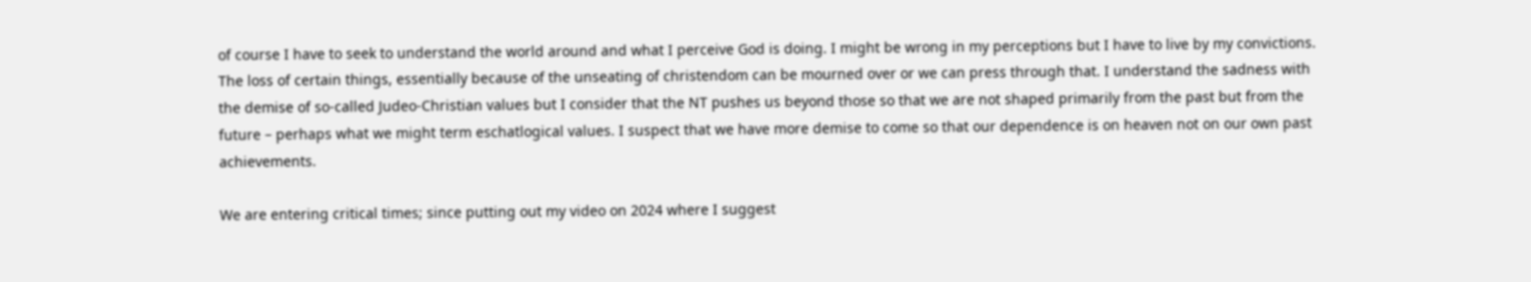of course I have to seek to understand the world around and what I perceive God is doing. I might be wrong in my perceptions but I have to live by my convictions. The loss of certain things, essentially because of the unseating of christendom can be mourned over or we can press through that. I understand the sadness with the demise of so-called Judeo-Christian values but I consider that the NT pushes us beyond those so that we are not shaped primarily from the past but from the future – perhaps what we might term eschatlogical values. I suspect that we have more demise to come so that our dependence is on heaven not on our own past achievements.

We are entering critical times; since putting out my video on 2024 where I suggest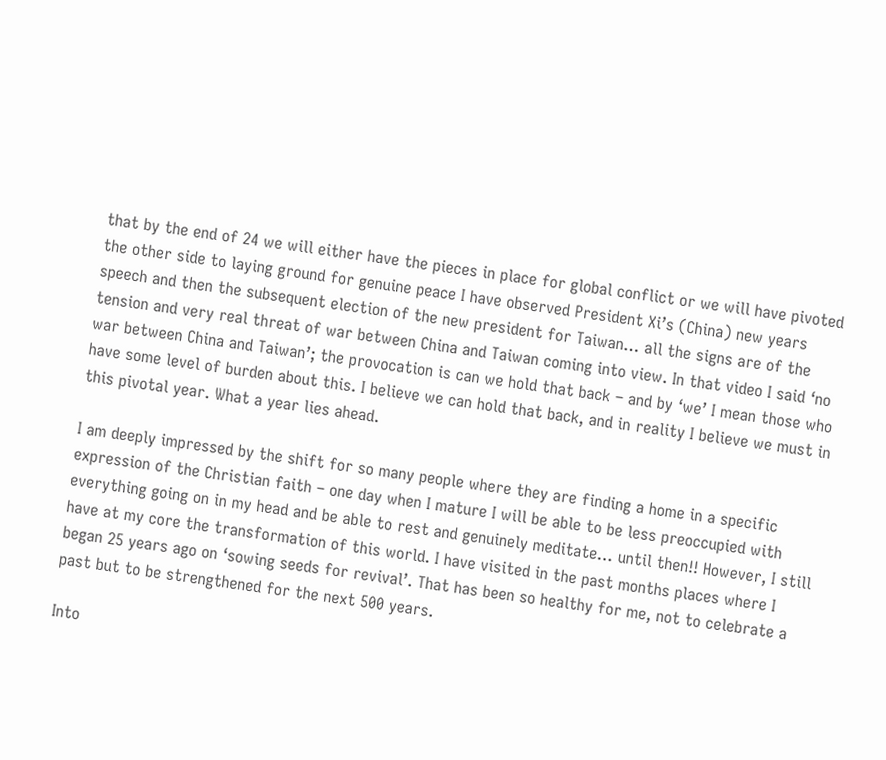that by the end of 24 we will either have the pieces in place for global conflict or we will have pivoted the other side to laying ground for genuine peace I have observed President Xi’s (China) new years speech and then the subsequent election of the new president for Taiwan… all the signs are of the tension and very real threat of war between China and Taiwan coming into view. In that video I said ‘no war between China and Taiwan’; the provocation is can we hold that back – and by ‘we’ I mean those who have some level of burden about this. I believe we can hold that back, and in reality I believe we must in this pivotal year. What a year lies ahead.

I am deeply impressed by the shift for so many people where they are finding a home in a specific expression of the Christian faith – one day when I mature I will be able to be less preoccupied with everything going on in my head and be able to rest and genuinely meditate… until then!! However, I still have at my core the transformation of this world. I have visited in the past months places where I began 25 years ago on ‘sowing seeds for revival’. That has been so healthy for me, not to celebrate a past but to be strengthened for the next 500 years.

Into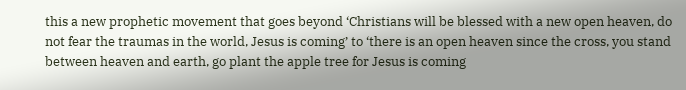this a new prophetic movement that goes beyond ‘Christians will be blessed with a new open heaven, do not fear the traumas in the world, Jesus is coming’ to ‘there is an open heaven since the cross, you stand between heaven and earth, go plant the apple tree for Jesus is coming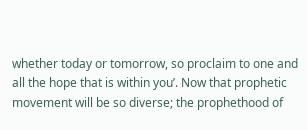whether today or tomorrow, so proclaim to one and all the hope that is within you’. Now that prophetic movement will be so diverse; the prophethood of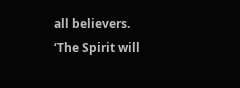all believers. ‘The Spirit will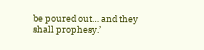be poured out… and they shall prophesy.’